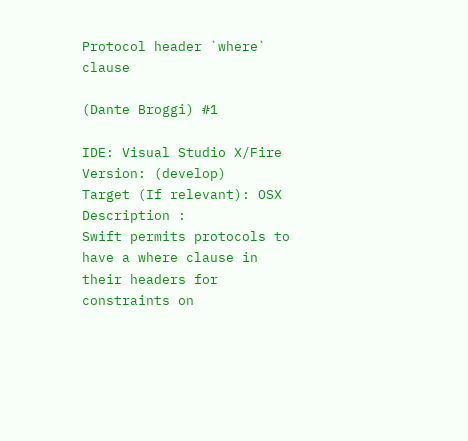Protocol header `where` clause

(Dante Broggi) #1

IDE: Visual Studio X/Fire
Version: (develop)
Target (If relevant): OSX
Description :
Swift permits protocols to have a where clause in their headers for constraints on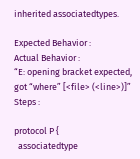inherited associatedtypes.

Expected Behavior :
Actual Behavior :
“E: opening bracket expected, got “where” [<file> (<line>)]”
Steps :

protocol P {
  associatedtype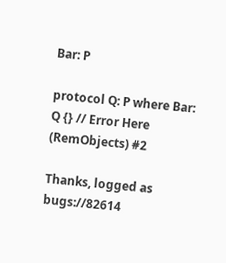Bar: P

protocol Q: P where Bar: Q {} // Error Here
(RemObjects) #2

Thanks, logged as bugs://82614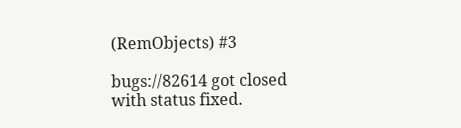(RemObjects) #3

bugs://82614 got closed with status fixed.